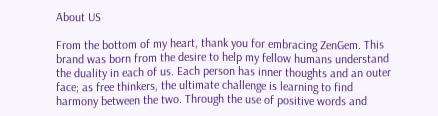About US

From the bottom of my heart, thank you for embracing ZenGem. This brand was born from the desire to help my fellow humans understand the duality in each of us. Each person has inner thoughts and an outer face; as free thinkers, the ultimate challenge is learning to find harmony between the two. Through the use of positive words and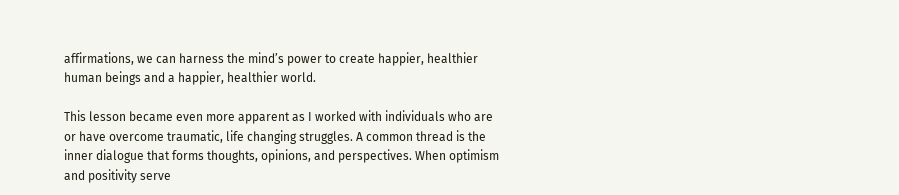affirmations, we can harness the mind’s power to create happier, healthier human beings and a happier, healthier world.

This lesson became even more apparent as I worked with individuals who are or have overcome traumatic, life changing struggles. A common thread is the inner dialogue that forms thoughts, opinions, and perspectives. When optimism and positivity serve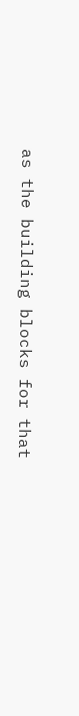as the building blocks for that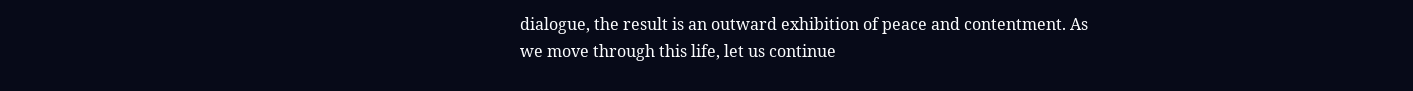dialogue, the result is an outward exhibition of peace and contentment. As we move through this life, let us continue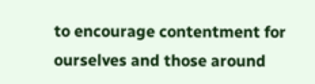to encourage contentment for ourselves and those around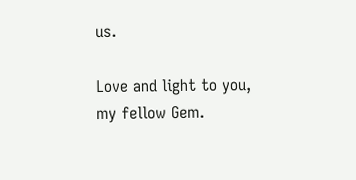us.

Love and light to you, my fellow Gem.